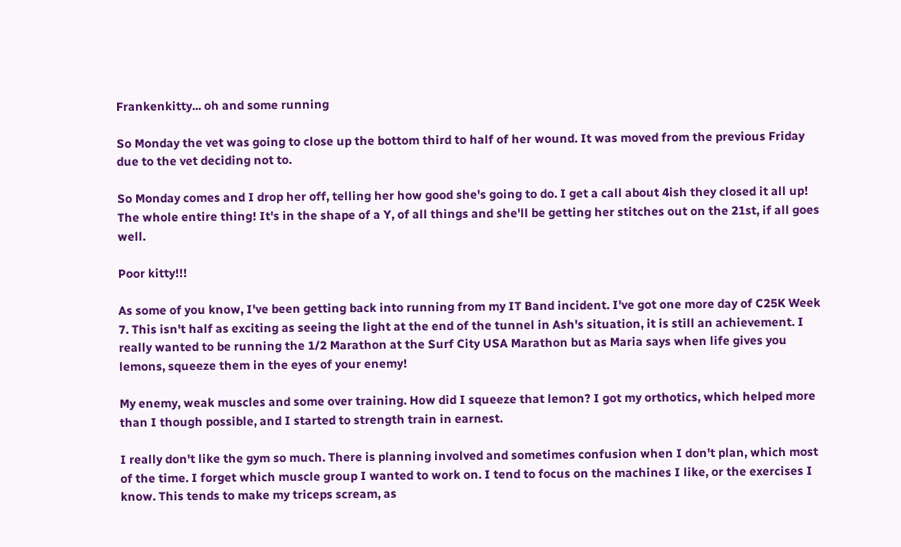Frankenkitty... oh and some running

So Monday the vet was going to close up the bottom third to half of her wound. It was moved from the previous Friday due to the vet deciding not to.

So Monday comes and I drop her off, telling her how good she's going to do. I get a call about 4ish they closed it all up! The whole entire thing! It's in the shape of a Y, of all things and she'll be getting her stitches out on the 21st, if all goes well.

Poor kitty!!!

As some of you know, I've been getting back into running from my IT Band incident. I've got one more day of C25K Week 7. This isn't half as exciting as seeing the light at the end of the tunnel in Ash's situation, it is still an achievement. I really wanted to be running the 1/2 Marathon at the Surf City USA Marathon but as Maria says when life gives you lemons, squeeze them in the eyes of your enemy!

My enemy, weak muscles and some over training. How did I squeeze that lemon? I got my orthotics, which helped more than I though possible, and I started to strength train in earnest.

I really don't like the gym so much. There is planning involved and sometimes confusion when I don't plan, which most of the time. I forget which muscle group I wanted to work on. I tend to focus on the machines I like, or the exercises I know. This tends to make my triceps scream, as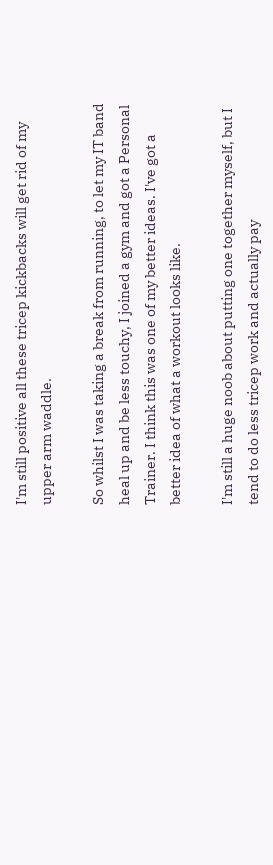I'm still positive all these tricep kickbacks will get rid of my upper arm waddle.

So whilst I was taking a break from running, to let my IT band heal up and be less touchy, I joined a gym and got a Personal Trainer. I think this was one of my better ideas. I've got a better idea of what a workout looks like.

I'm still a huge noob about putting one together myself, but I tend to do less tricep work and actually pay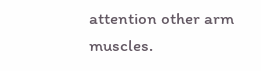attention other arm muscles.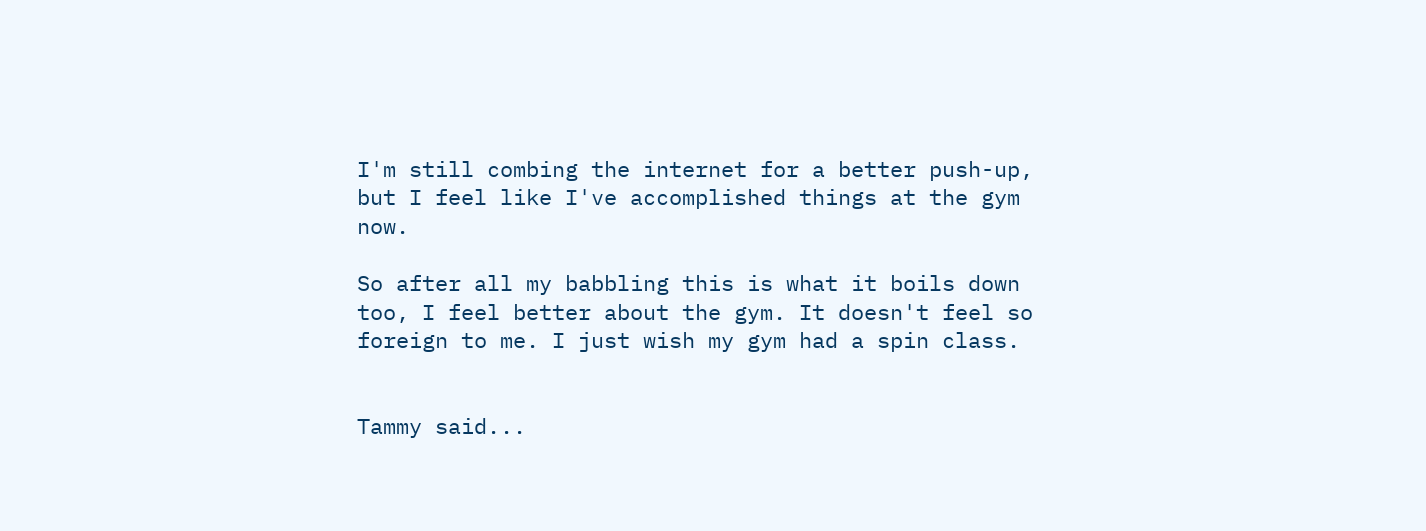I'm still combing the internet for a better push-up, but I feel like I've accomplished things at the gym now.

So after all my babbling this is what it boils down too, I feel better about the gym. It doesn't feel so foreign to me. I just wish my gym had a spin class.


Tammy said...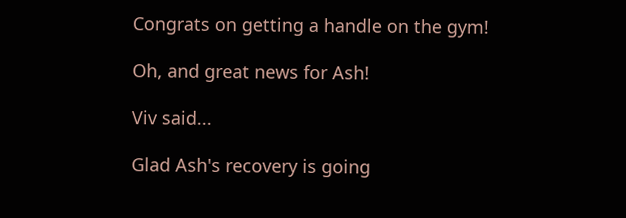Congrats on getting a handle on the gym!

Oh, and great news for Ash!

Viv said...

Glad Ash's recovery is going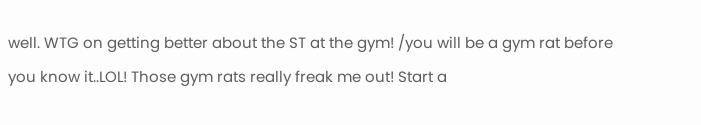well. WTG on getting better about the ST at the gym! /you will be a gym rat before you know it..LOL! Those gym rats really freak me out! Start a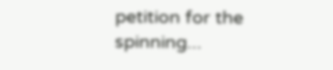petition for the spinning...